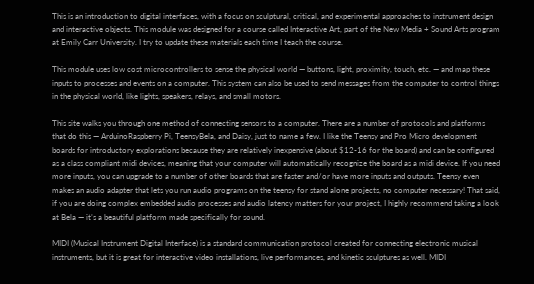This is an introduction to digital interfaces, with a focus on sculptural, critical, and experimental approaches to instrument design and interactive objects. This module was designed for a course called Interactive Art, part of the New Media + Sound Arts program at Emily Carr University. I try to update these materials each time I teach the course.

This module uses low cost microcontrollers to sense the physical world — buttons, light, proximity, touch, etc. — and map these inputs to processes and events on a computer. This system can also be used to send messages from the computer to control things in the physical world, like lights, speakers, relays, and small motors.

This site walks you through one method of connecting sensors to a computer. There are a number of protocols and platforms that do this — ArduinoRaspberry Pi, TeensyBela, and Daisy, just to name a few. I like the Teensy and Pro Micro development boards for introductory explorations because they are relatively inexpensive (about $12-16 for the board) and can be configured as a class compliant midi devices, meaning that your computer will automatically recognize the board as a midi device. If you need more inputs, you can upgrade to a number of other boards that are faster and/or have more inputs and outputs. Teensy even makes an audio adapter that lets you run audio programs on the teensy for stand alone projects, no computer necessary! That said, if you are doing complex embedded audio processes and audio latency matters for your project, I highly recommend taking a look at Bela — it’s a beautiful platform made specifically for sound.

MIDI (Musical Instrument Digital Interface) is a standard communication protocol created for connecting electronic musical instruments, but it is great for interactive video installations, live performances, and kinetic sculptures as well. MIDI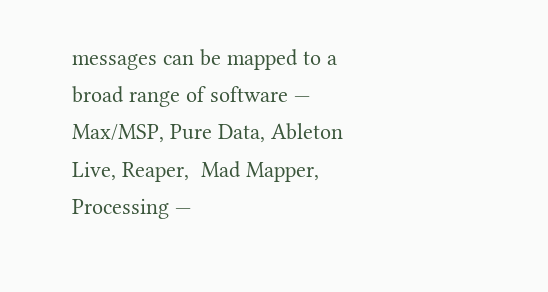messages can be mapped to a broad range of software — Max/MSP, Pure Data, Ableton Live, Reaper,  Mad Mapper, Processing —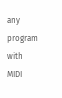any program with MIDI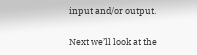input and/or output.

Next we’ll look at the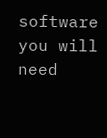software you will need